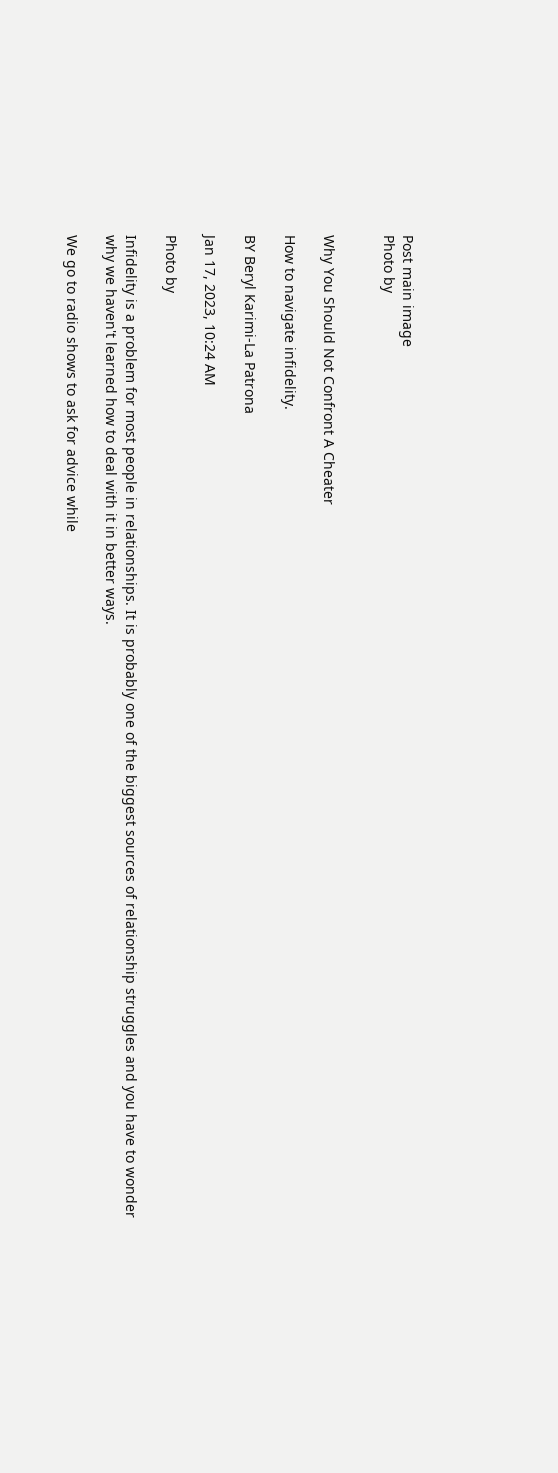Post main image
Photo by


Why You Should Not Confront A Cheater

How to navigate infidelity.

BY Beryl Karimi-La Patrona

Jan 17, 2023, 10:24 AM

Photo by

Infidelity is a problem for most people in relationships. It is probably one of the biggest sources of relationship struggles and you have to wonder why we haven't learned how to deal with it in better ways.

We go to radio shows to ask for advice while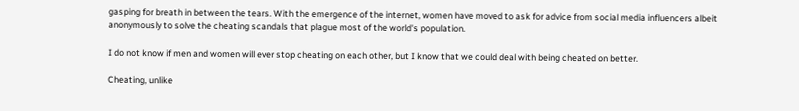gasping for breath in between the tears. With the emergence of the internet, women have moved to ask for advice from social media influencers albeit anonymously to solve the cheating scandals that plague most of the world's population.

I do not know if men and women will ever stop cheating on each other, but I know that we could deal with being cheated on better.

Cheating, unlike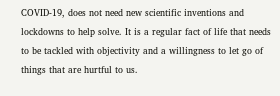COVID-19, does not need new scientific inventions and lockdowns to help solve. It is a regular fact of life that needs to be tackled with objectivity and a willingness to let go of things that are hurtful to us.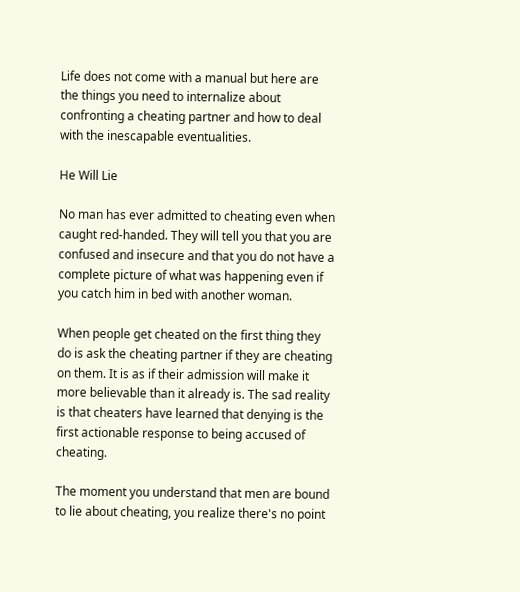Life does not come with a manual but here are the things you need to internalize about confronting a cheating partner and how to deal with the inescapable eventualities.

He Will Lie

No man has ever admitted to cheating even when caught red-handed. They will tell you that you are confused and insecure and that you do not have a complete picture of what was happening even if you catch him in bed with another woman.

When people get cheated on the first thing they do is ask the cheating partner if they are cheating on them. It is as if their admission will make it more believable than it already is. The sad reality is that cheaters have learned that denying is the first actionable response to being accused of cheating.

The moment you understand that men are bound to lie about cheating, you realize there's no point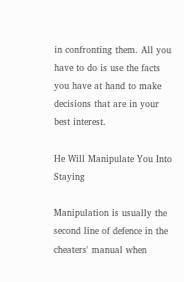in confronting them. All you have to do is use the facts you have at hand to make decisions that are in your best interest.

He Will Manipulate You Into Staying

Manipulation is usually the second line of defence in the cheaters' manual when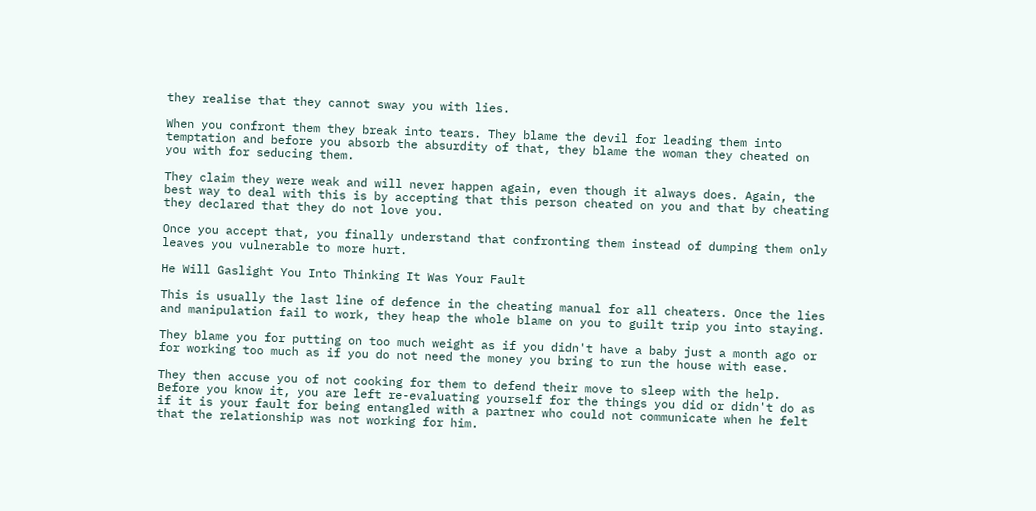they realise that they cannot sway you with lies.

When you confront them they break into tears. They blame the devil for leading them into temptation and before you absorb the absurdity of that, they blame the woman they cheated on you with for seducing them.

They claim they were weak and will never happen again, even though it always does. Again, the best way to deal with this is by accepting that this person cheated on you and that by cheating they declared that they do not love you.

Once you accept that, you finally understand that confronting them instead of dumping them only leaves you vulnerable to more hurt.

He Will Gaslight You Into Thinking It Was Your Fault

This is usually the last line of defence in the cheating manual for all cheaters. Once the lies and manipulation fail to work, they heap the whole blame on you to guilt trip you into staying.

They blame you for putting on too much weight as if you didn't have a baby just a month ago or for working too much as if you do not need the money you bring to run the house with ease.

They then accuse you of not cooking for them to defend their move to sleep with the help. Before you know it, you are left re-evaluating yourself for the things you did or didn't do as if it is your fault for being entangled with a partner who could not communicate when he felt that the relationship was not working for him.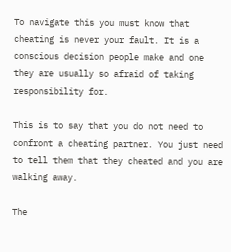To navigate this you must know that cheating is never your fault. It is a conscious decision people make and one they are usually so afraid of taking responsibility for.

This is to say that you do not need to confront a cheating partner. You just need to tell them that they cheated and you are walking away.

The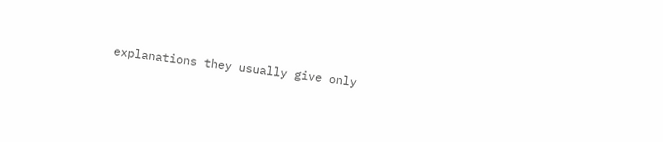explanations they usually give only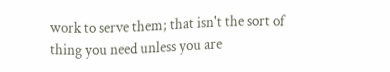work to serve them; that isn't the sort of thing you need unless you are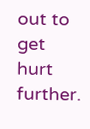out to get hurt further.